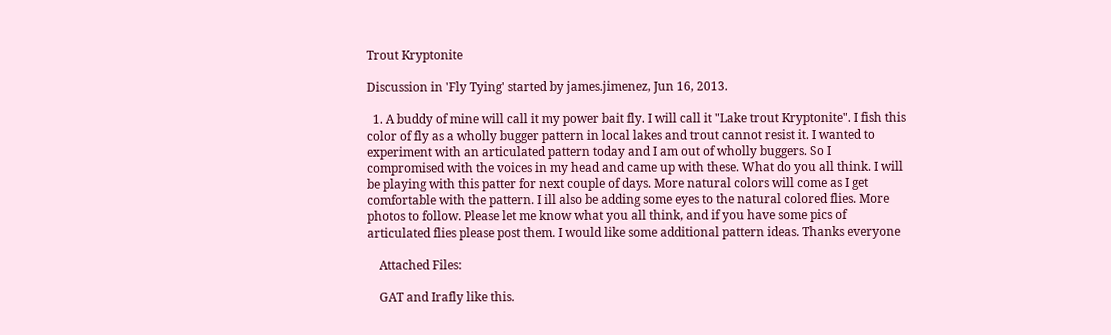Trout Kryptonite

Discussion in 'Fly Tying' started by james.jimenez, Jun 16, 2013.

  1. A buddy of mine will call it my power bait fly. I will call it "Lake trout Kryptonite". I fish this color of fly as a wholly bugger pattern in local lakes and trout cannot resist it. I wanted to experiment with an articulated pattern today and I am out of wholly buggers. So I compromised with the voices in my head and came up with these. What do you all think. I will be playing with this patter for next couple of days. More natural colors will come as I get comfortable with the pattern. I ill also be adding some eyes to the natural colored flies. More photos to follow. Please let me know what you all think, and if you have some pics of articulated flies please post them. I would like some additional pattern ideas. Thanks everyone

    Attached Files:

    GAT and Irafly like this.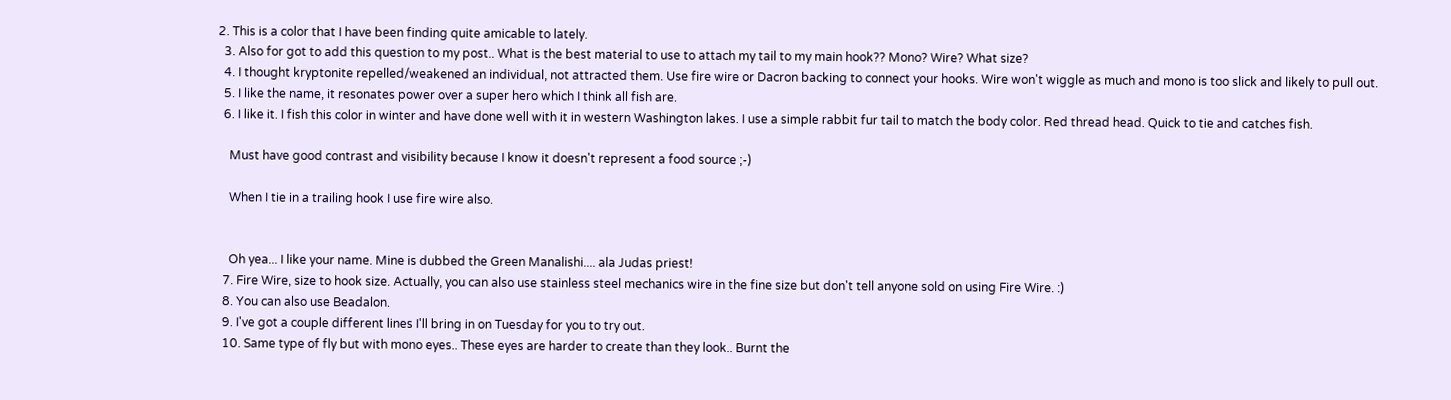2. This is a color that I have been finding quite amicable to lately.
  3. Also for got to add this question to my post.. What is the best material to use to attach my tail to my main hook?? Mono? Wire? What size?
  4. I thought kryptonite repelled/weakened an individual, not attracted them. Use fire wire or Dacron backing to connect your hooks. Wire won't wiggle as much and mono is too slick and likely to pull out.
  5. I like the name, it resonates power over a super hero which I think all fish are.
  6. I like it. I fish this color in winter and have done well with it in western Washington lakes. I use a simple rabbit fur tail to match the body color. Red thread head. Quick to tie and catches fish.

    Must have good contrast and visibility because I know it doesn't represent a food source ;-)

    When I tie in a trailing hook I use fire wire also.


    Oh yea... I like your name. Mine is dubbed the Green Manalishi.... ala Judas priest!
  7. Fire Wire, size to hook size. Actually, you can also use stainless steel mechanics wire in the fine size but don't tell anyone sold on using Fire Wire. :)
  8. You can also use Beadalon.
  9. I've got a couple different lines I'll bring in on Tuesday for you to try out.
  10. Same type of fly but with mono eyes.. These eyes are harder to create than they look.. Burnt the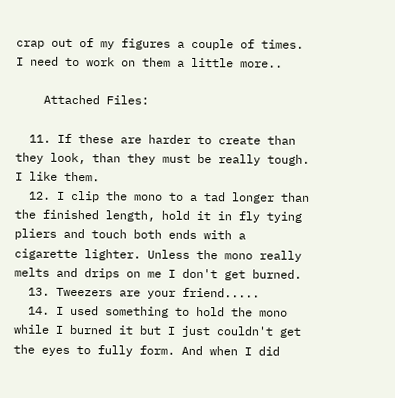crap out of my figures a couple of times. I need to work on them a little more..

    Attached Files:

  11. If these are harder to create than they look, than they must be really tough. I like them.
  12. I clip the mono to a tad longer than the finished length, hold it in fly tying pliers and touch both ends with a cigarette lighter. Unless the mono really melts and drips on me I don't get burned.
  13. Tweezers are your friend.....
  14. I used something to hold the mono while I burned it but I just couldn't get the eyes to fully form. And when I did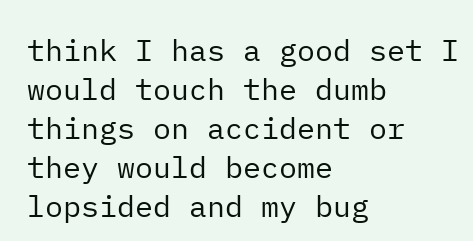think I has a good set I would touch the dumb things on accident or they would become lopsided and my bug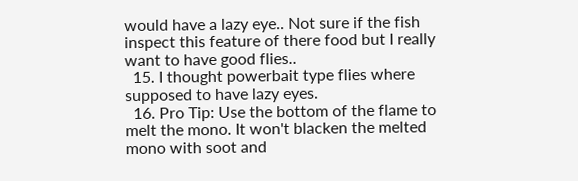would have a lazy eye.. Not sure if the fish inspect this feature of there food but I really want to have good flies..
  15. I thought powerbait type flies where supposed to have lazy eyes.
  16. Pro Tip: Use the bottom of the flame to melt the mono. It won't blacken the melted mono with soot and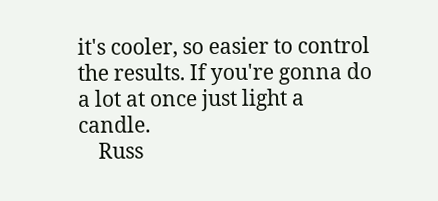it's cooler, so easier to control the results. If you're gonna do a lot at once just light a candle.
    Russ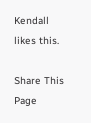Kendall likes this.

Share This Page